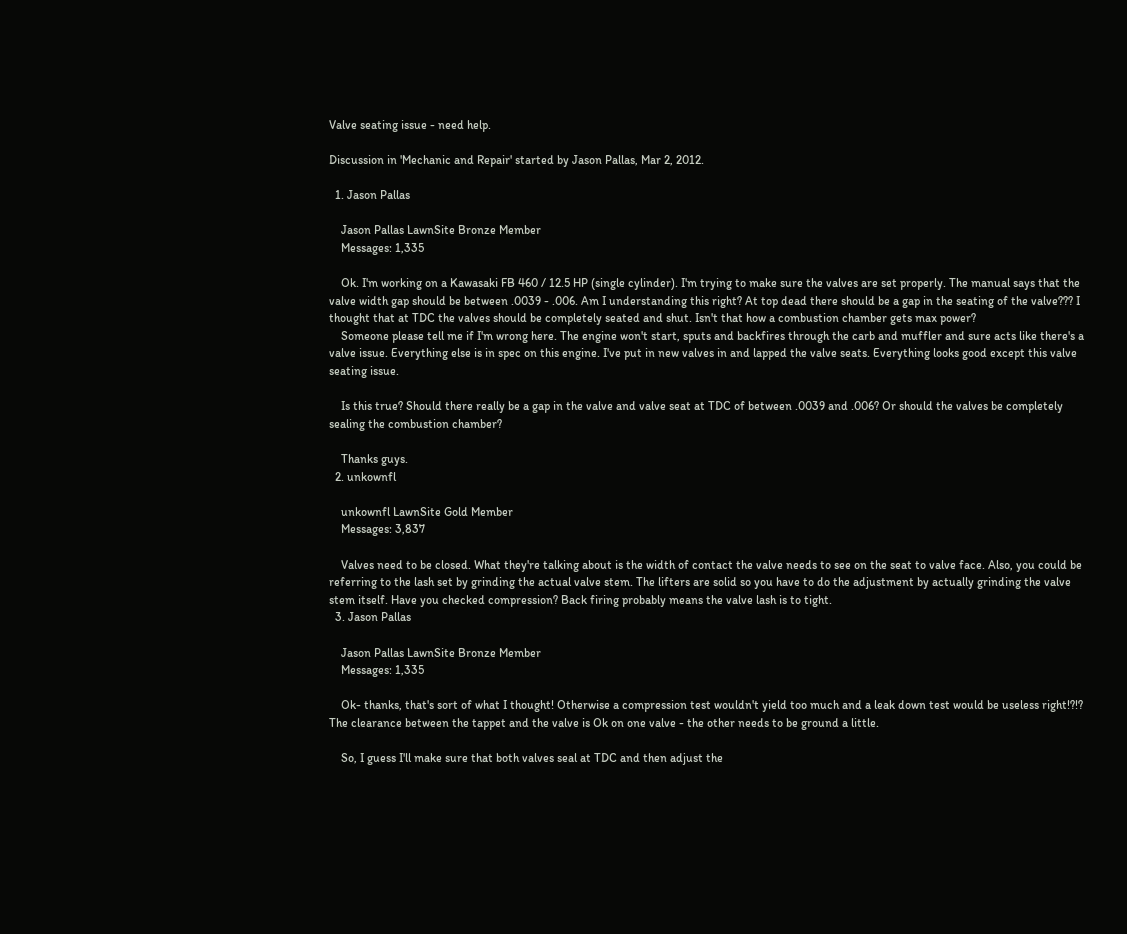Valve seating issue - need help.

Discussion in 'Mechanic and Repair' started by Jason Pallas, Mar 2, 2012.

  1. Jason Pallas

    Jason Pallas LawnSite Bronze Member
    Messages: 1,335

    Ok. I'm working on a Kawasaki FB 460 / 12.5 HP (single cylinder). I'm trying to make sure the valves are set properly. The manual says that the valve width gap should be between .0039 - .006. Am I understanding this right? At top dead there should be a gap in the seating of the valve??? I thought that at TDC the valves should be completely seated and shut. Isn't that how a combustion chamber gets max power?
    Someone please tell me if I'm wrong here. The engine won't start, sputs and backfires through the carb and muffler and sure acts like there's a valve issue. Everything else is in spec on this engine. I've put in new valves in and lapped the valve seats. Everything looks good except this valve seating issue.

    Is this true? Should there really be a gap in the valve and valve seat at TDC of between .0039 and .006? Or should the valves be completely sealing the combustion chamber?

    Thanks guys.
  2. unkownfl

    unkownfl LawnSite Gold Member
    Messages: 3,837

    Valves need to be closed. What they're talking about is the width of contact the valve needs to see on the seat to valve face. Also, you could be referring to the lash set by grinding the actual valve stem. The lifters are solid so you have to do the adjustment by actually grinding the valve stem itself. Have you checked compression? Back firing probably means the valve lash is to tight.
  3. Jason Pallas

    Jason Pallas LawnSite Bronze Member
    Messages: 1,335

    Ok- thanks, that's sort of what I thought! Otherwise a compression test wouldn't yield too much and a leak down test would be useless right!?!? The clearance between the tappet and the valve is Ok on one valve - the other needs to be ground a little.

    So, I guess I'll make sure that both valves seal at TDC and then adjust the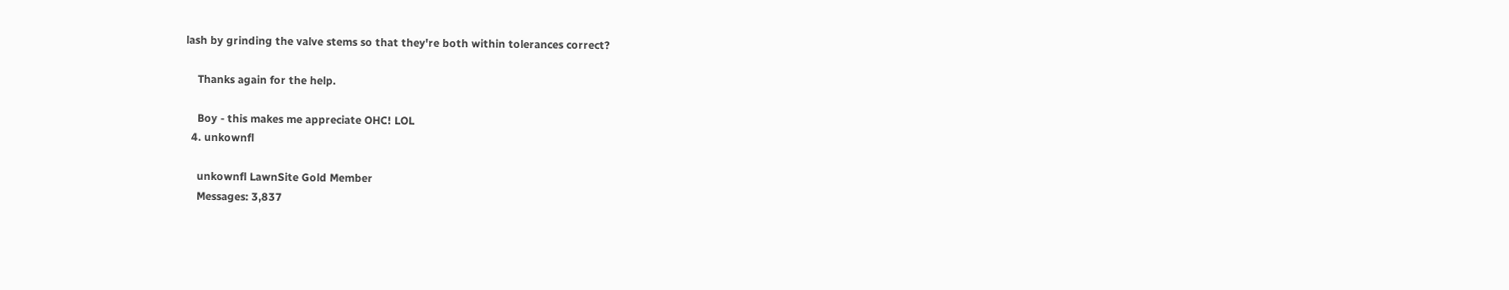lash by grinding the valve stems so that they're both within tolerances correct?

    Thanks again for the help.

    Boy - this makes me appreciate OHC! LOL
  4. unkownfl

    unkownfl LawnSite Gold Member
    Messages: 3,837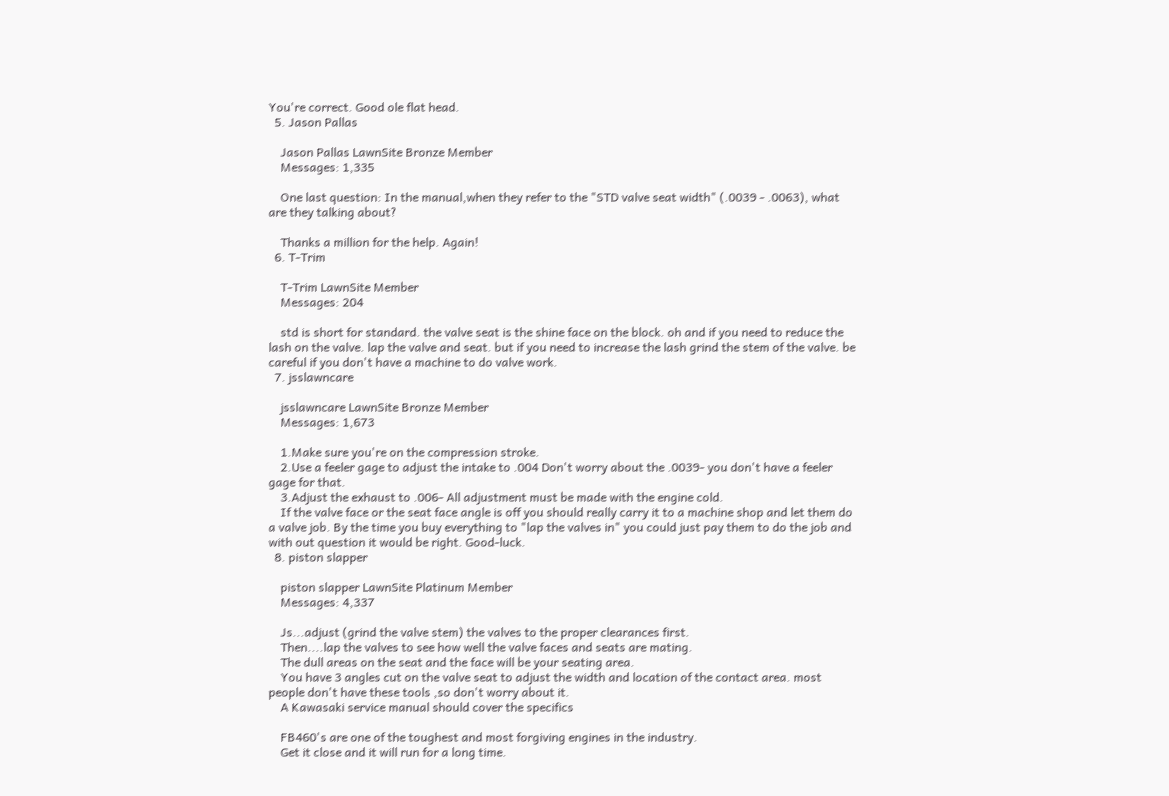You're correct. Good ole flat head.
  5. Jason Pallas

    Jason Pallas LawnSite Bronze Member
    Messages: 1,335

    One last question: In the manual,when they refer to the "STD valve seat width" (.0039 - .0063), what are they talking about?

    Thanks a million for the help. Again!
  6. T-Trim

    T-Trim LawnSite Member
    Messages: 204

    std is short for standard. the valve seat is the shine face on the block. oh and if you need to reduce the lash on the valve. lap the valve and seat. but if you need to increase the lash grind the stem of the valve. be careful if you don't have a machine to do valve work.
  7. jsslawncare

    jsslawncare LawnSite Bronze Member
    Messages: 1,673

    1.Make sure you're on the compression stroke.
    2.Use a feeler gage to adjust the intake to .004 Don't worry about the .0039- you don't have a feeler gage for that.
    3.Adjust the exhaust to .006- All adjustment must be made with the engine cold.
    If the valve face or the seat face angle is off you should really carry it to a machine shop and let them do a valve job. By the time you buy everything to "lap the valves in" you could just pay them to do the job and with out question it would be right. Good-luck.
  8. piston slapper

    piston slapper LawnSite Platinum Member
    Messages: 4,337

    Js...adjust (grind the valve stem) the valves to the proper clearances first.
    Then....lap the valves to see how well the valve faces and seats are mating.
    The dull areas on the seat and the face will be your seating area.
    You have 3 angles cut on the valve seat to adjust the width and location of the contact area. most people don't have these tools ,so don't worry about it.
    A Kawasaki service manual should cover the specifics

    FB460's are one of the toughest and most forgiving engines in the industry.
    Get it close and it will run for a long time.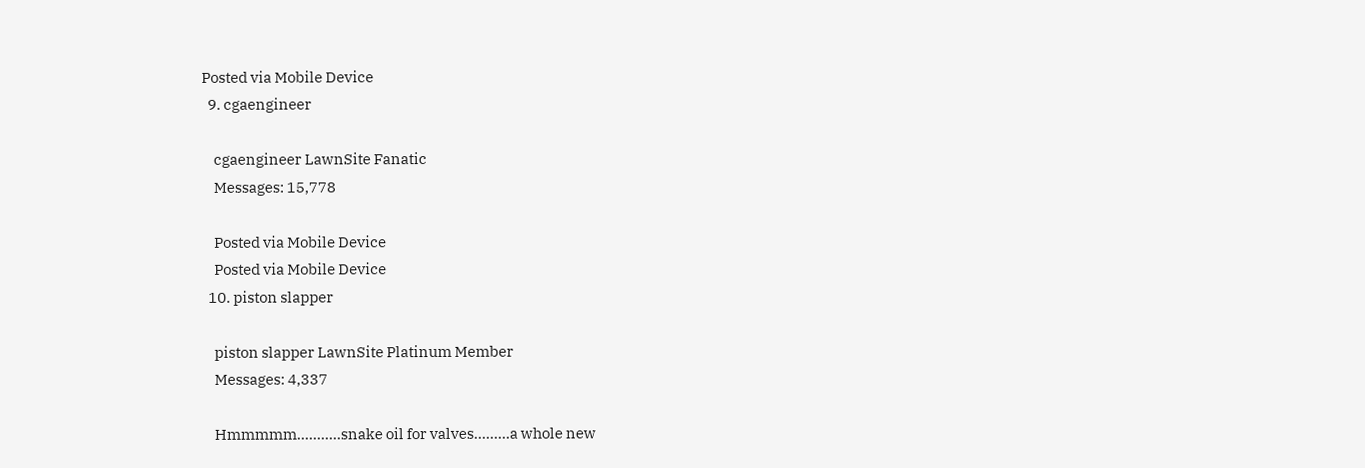Posted via Mobile Device
  9. cgaengineer

    cgaengineer LawnSite Fanatic
    Messages: 15,778

    Posted via Mobile Device
    Posted via Mobile Device
  10. piston slapper

    piston slapper LawnSite Platinum Member
    Messages: 4,337

    Hmmmmm...........snake oil for valves.........a whole new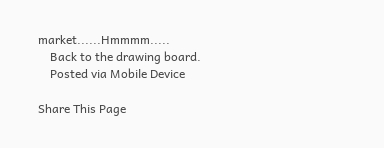market......Hmmmm.....
    Back to the drawing board.
    Posted via Mobile Device

Share This Page